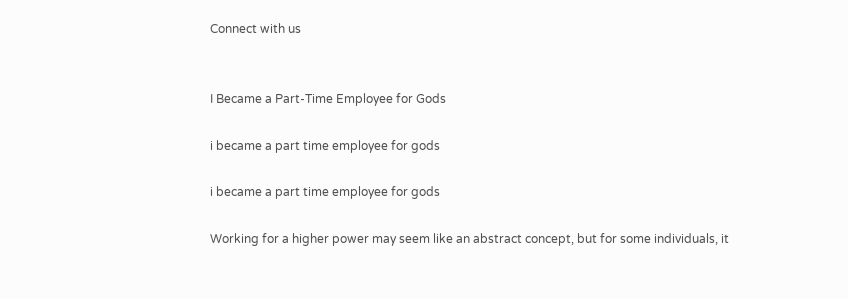Connect with us


I Became a Part-Time Employee for Gods

i became a part time employee for gods

i became a part time employee for gods

Working for a higher power may seem like an abstract concept, but for some individuals, it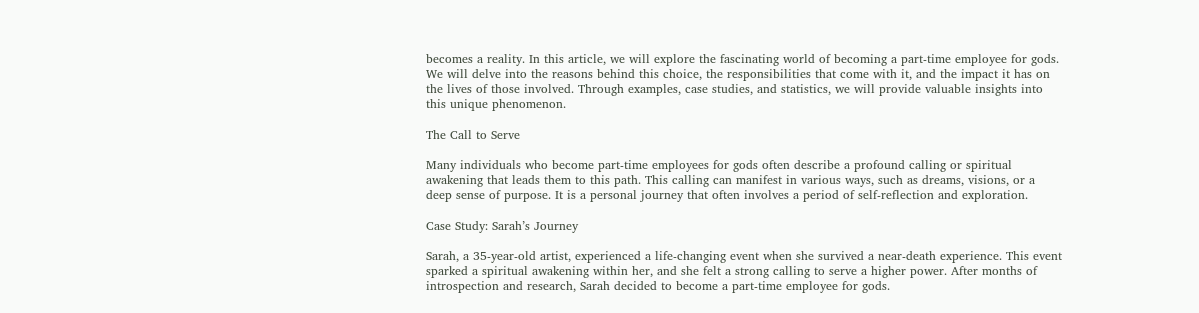becomes a reality. In this article, we will explore the fascinating world of becoming a part-time employee for gods. We will delve into the reasons behind this choice, the responsibilities that come with it, and the impact it has on the lives of those involved. Through examples, case studies, and statistics, we will provide valuable insights into this unique phenomenon.

The Call to Serve

Many individuals who become part-time employees for gods often describe a profound calling or spiritual awakening that leads them to this path. This calling can manifest in various ways, such as dreams, visions, or a deep sense of purpose. It is a personal journey that often involves a period of self-reflection and exploration.

Case Study: Sarah’s Journey

Sarah, a 35-year-old artist, experienced a life-changing event when she survived a near-death experience. This event sparked a spiritual awakening within her, and she felt a strong calling to serve a higher power. After months of introspection and research, Sarah decided to become a part-time employee for gods.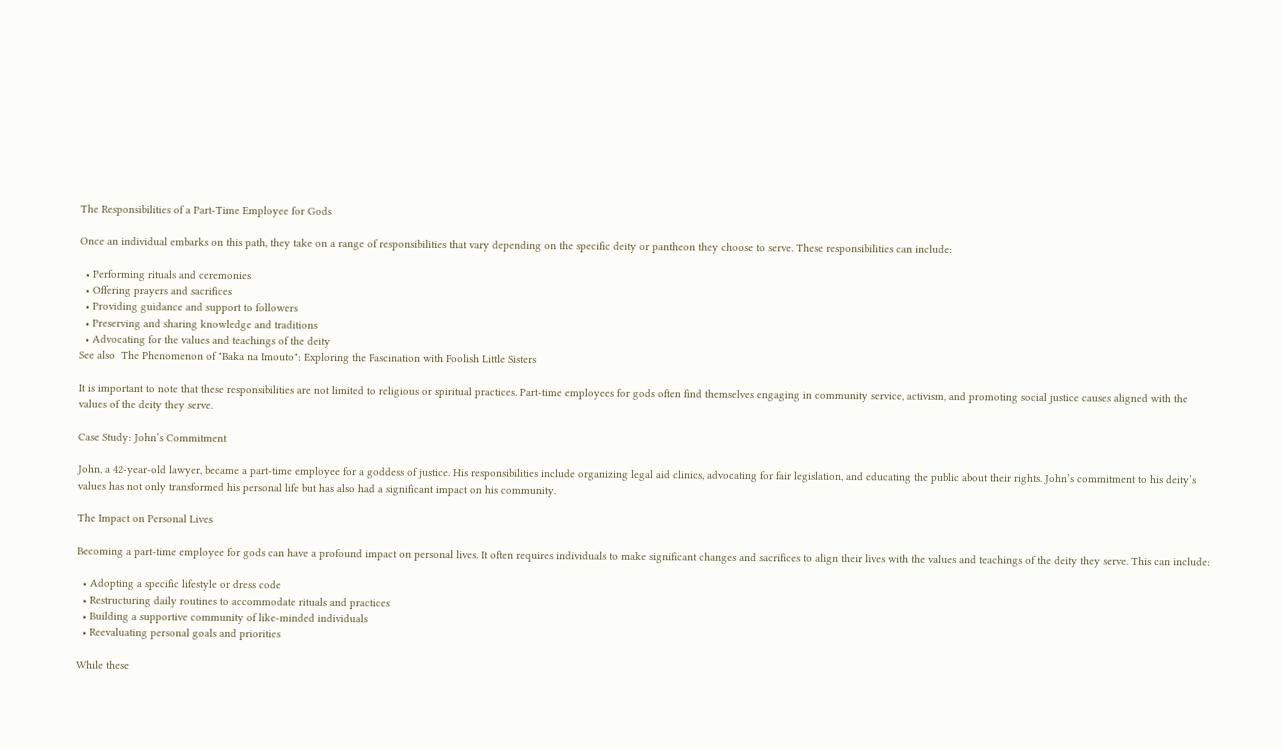The Responsibilities of a Part-Time Employee for Gods

Once an individual embarks on this path, they take on a range of responsibilities that vary depending on the specific deity or pantheon they choose to serve. These responsibilities can include:

  • Performing rituals and ceremonies
  • Offering prayers and sacrifices
  • Providing guidance and support to followers
  • Preserving and sharing knowledge and traditions
  • Advocating for the values and teachings of the deity
See also  The Phenomenon of "Baka na Imouto": Exploring the Fascination with Foolish Little Sisters

It is important to note that these responsibilities are not limited to religious or spiritual practices. Part-time employees for gods often find themselves engaging in community service, activism, and promoting social justice causes aligned with the values of the deity they serve.

Case Study: John’s Commitment

John, a 42-year-old lawyer, became a part-time employee for a goddess of justice. His responsibilities include organizing legal aid clinics, advocating for fair legislation, and educating the public about their rights. John’s commitment to his deity’s values has not only transformed his personal life but has also had a significant impact on his community.

The Impact on Personal Lives

Becoming a part-time employee for gods can have a profound impact on personal lives. It often requires individuals to make significant changes and sacrifices to align their lives with the values and teachings of the deity they serve. This can include:

  • Adopting a specific lifestyle or dress code
  • Restructuring daily routines to accommodate rituals and practices
  • Building a supportive community of like-minded individuals
  • Reevaluating personal goals and priorities

While these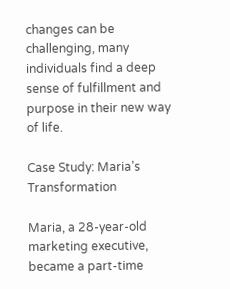changes can be challenging, many individuals find a deep sense of fulfillment and purpose in their new way of life.

Case Study: Maria’s Transformation

Maria, a 28-year-old marketing executive, became a part-time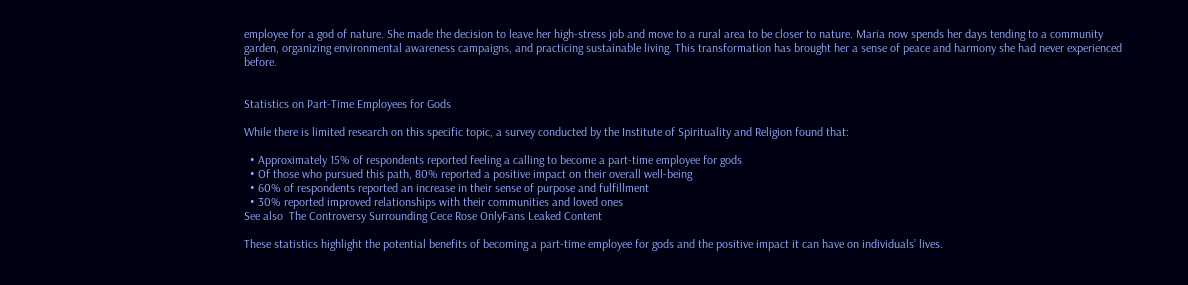employee for a god of nature. She made the decision to leave her high-stress job and move to a rural area to be closer to nature. Maria now spends her days tending to a community garden, organizing environmental awareness campaigns, and practicing sustainable living. This transformation has brought her a sense of peace and harmony she had never experienced before.


Statistics on Part-Time Employees for Gods

While there is limited research on this specific topic, a survey conducted by the Institute of Spirituality and Religion found that:

  • Approximately 15% of respondents reported feeling a calling to become a part-time employee for gods
  • Of those who pursued this path, 80% reported a positive impact on their overall well-being
  • 60% of respondents reported an increase in their sense of purpose and fulfillment
  • 30% reported improved relationships with their communities and loved ones
See also  The Controversy Surrounding Cece Rose OnlyFans Leaked Content

These statistics highlight the potential benefits of becoming a part-time employee for gods and the positive impact it can have on individuals’ lives.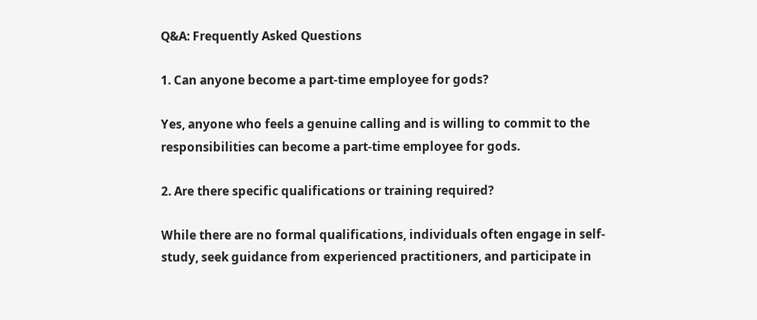Q&A: Frequently Asked Questions

1. Can anyone become a part-time employee for gods?

Yes, anyone who feels a genuine calling and is willing to commit to the responsibilities can become a part-time employee for gods.

2. Are there specific qualifications or training required?

While there are no formal qualifications, individuals often engage in self-study, seek guidance from experienced practitioners, and participate in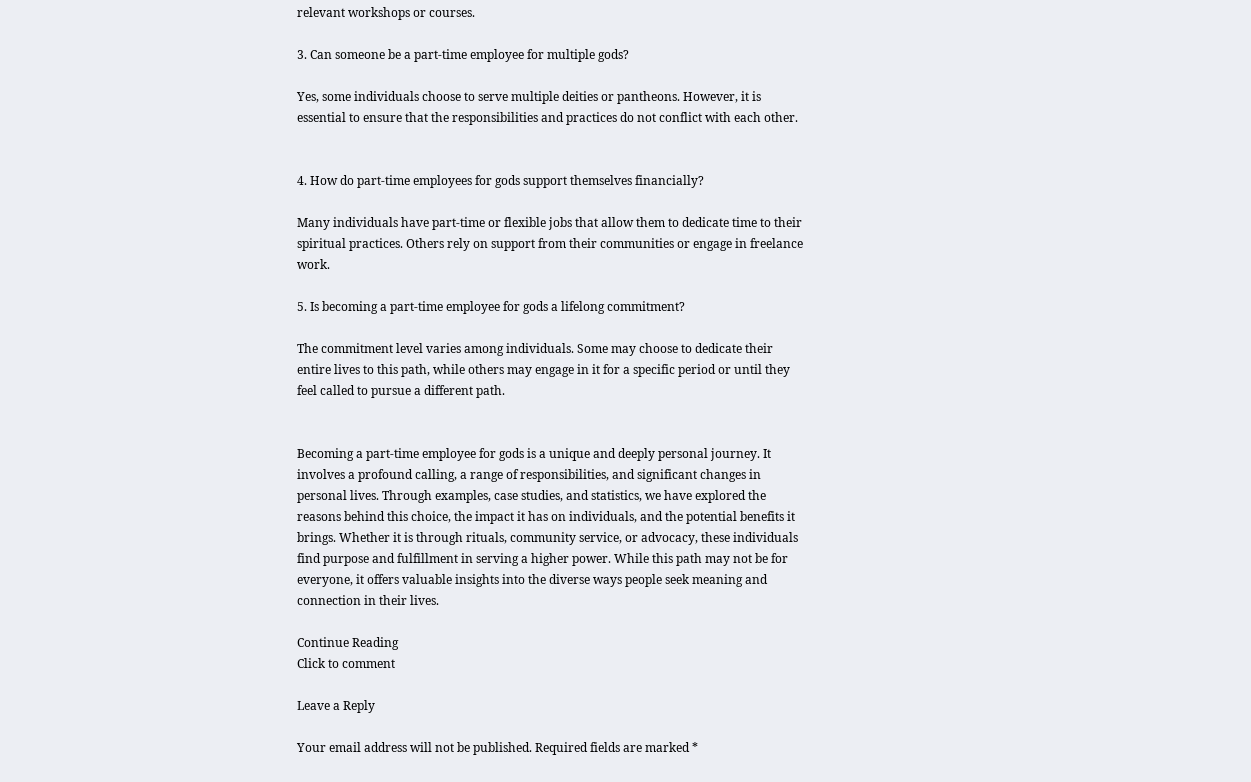relevant workshops or courses.

3. Can someone be a part-time employee for multiple gods?

Yes, some individuals choose to serve multiple deities or pantheons. However, it is essential to ensure that the responsibilities and practices do not conflict with each other.


4. How do part-time employees for gods support themselves financially?

Many individuals have part-time or flexible jobs that allow them to dedicate time to their spiritual practices. Others rely on support from their communities or engage in freelance work.

5. Is becoming a part-time employee for gods a lifelong commitment?

The commitment level varies among individuals. Some may choose to dedicate their entire lives to this path, while others may engage in it for a specific period or until they feel called to pursue a different path.


Becoming a part-time employee for gods is a unique and deeply personal journey. It involves a profound calling, a range of responsibilities, and significant changes in personal lives. Through examples, case studies, and statistics, we have explored the reasons behind this choice, the impact it has on individuals, and the potential benefits it brings. Whether it is through rituals, community service, or advocacy, these individuals find purpose and fulfillment in serving a higher power. While this path may not be for everyone, it offers valuable insights into the diverse ways people seek meaning and connection in their lives.

Continue Reading
Click to comment

Leave a Reply

Your email address will not be published. Required fields are marked *